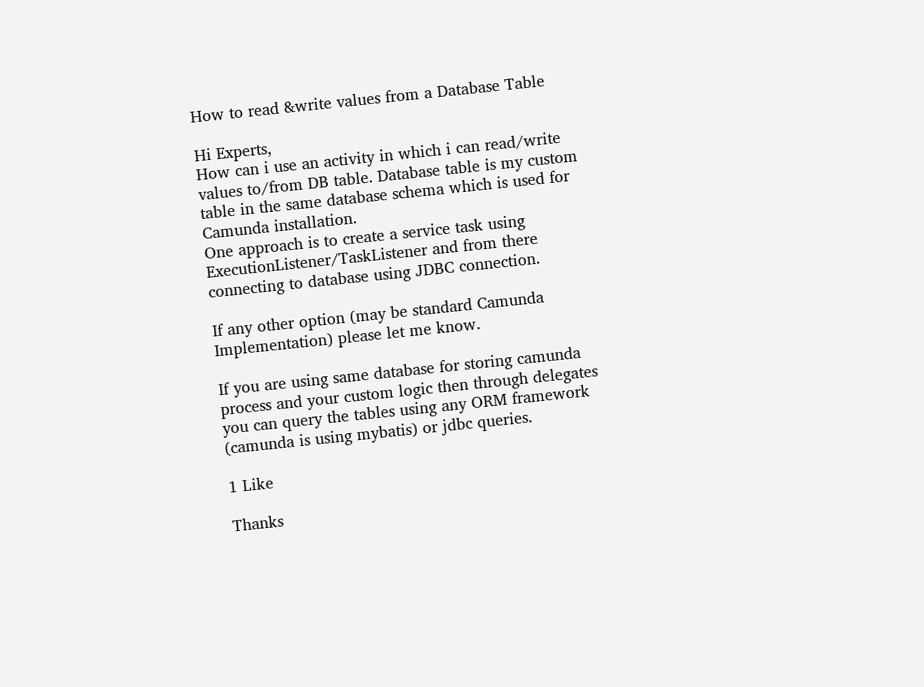How to read &write values from a Database Table

Hi Experts,
How can i use an activity in which i can read/write values to/from DB table. Database table is my custom table in the same database schema which is used for Camunda installation.
One approach is to create a service task using ExecutionListener/TaskListener and from there connecting to database using JDBC connection.

If any other option (may be standard Camunda Implementation) please let me know.

If you are using same database for storing camunda process and your custom logic then through delegates you can query the tables using any ORM framework (camunda is using mybatis) or jdbc queries.

1 Like

Thanks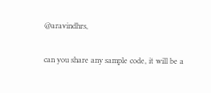@aravindhrs,

can you share any sample code, it will be a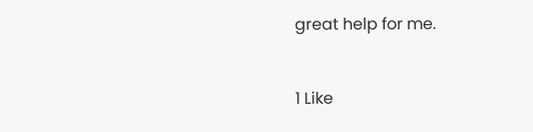great help for me.


1 Like